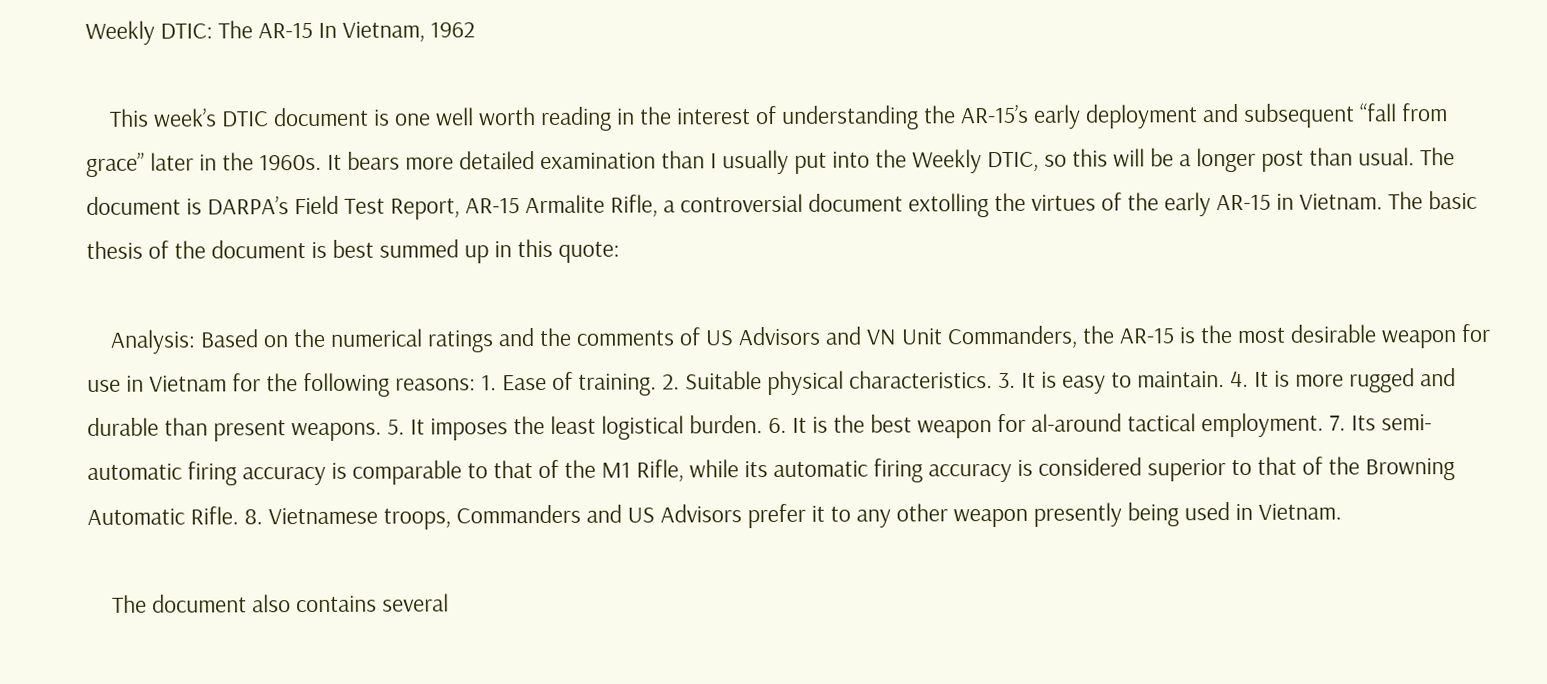Weekly DTIC: The AR-15 In Vietnam, 1962

    This week’s DTIC document is one well worth reading in the interest of understanding the AR-15’s early deployment and subsequent “fall from grace” later in the 1960s. It bears more detailed examination than I usually put into the Weekly DTIC, so this will be a longer post than usual. The document is DARPA’s Field Test Report, AR-15 Armalite Rifle, a controversial document extolling the virtues of the early AR-15 in Vietnam. The basic thesis of the document is best summed up in this quote:

    Analysis: Based on the numerical ratings and the comments of US Advisors and VN Unit Commanders, the AR-15 is the most desirable weapon for use in Vietnam for the following reasons: 1. Ease of training. 2. Suitable physical characteristics. 3. It is easy to maintain. 4. It is more rugged and durable than present weapons. 5. It imposes the least logistical burden. 6. It is the best weapon for al-around tactical employment. 7. Its semi-automatic firing accuracy is comparable to that of the M1 Rifle, while its automatic firing accuracy is considered superior to that of the Browning Automatic Rifle. 8. Vietnamese troops, Commanders and US Advisors prefer it to any other weapon presently being used in Vietnam.

    The document also contains several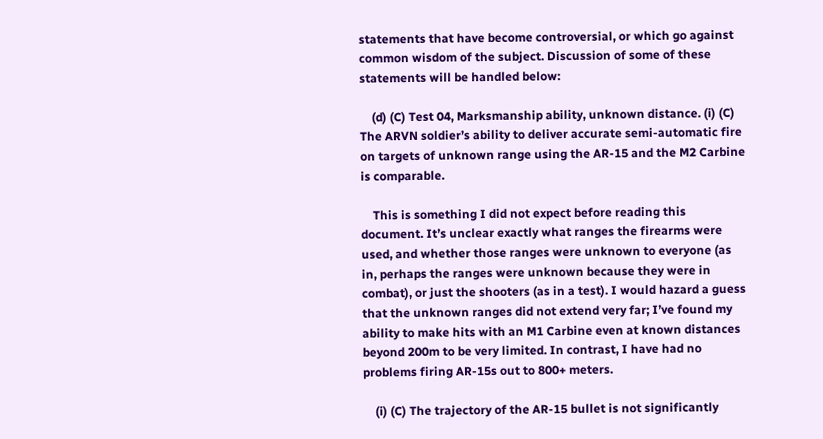statements that have become controversial, or which go against common wisdom of the subject. Discussion of some of these statements will be handled below:

    (d) (C) Test 04, Marksmanship ability, unknown distance. (i) (C) The ARVN soldier’s ability to deliver accurate semi-automatic fire on targets of unknown range using the AR-15 and the M2 Carbine is comparable.

    This is something I did not expect before reading this document. It’s unclear exactly what ranges the firearms were used, and whether those ranges were unknown to everyone (as in, perhaps the ranges were unknown because they were in combat), or just the shooters (as in a test). I would hazard a guess that the unknown ranges did not extend very far; I’ve found my ability to make hits with an M1 Carbine even at known distances beyond 200m to be very limited. In contrast, I have had no problems firing AR-15s out to 800+ meters.

    (i) (C) The trajectory of the AR-15 bullet is not significantly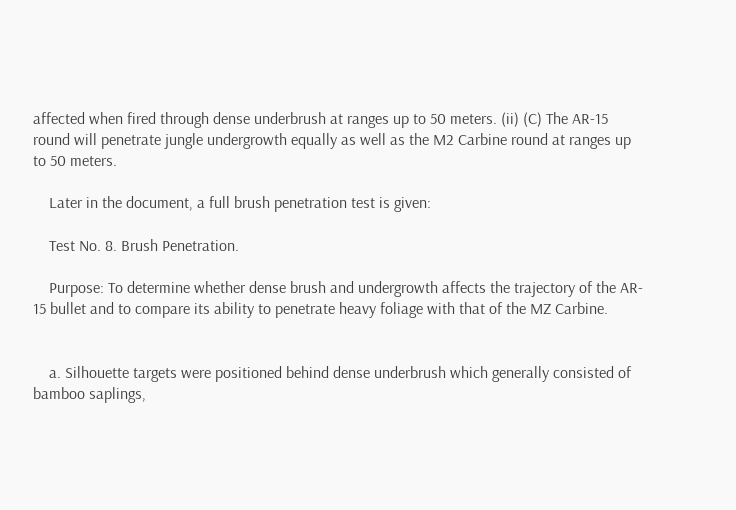affected when fired through dense underbrush at ranges up to 50 meters. (ii) (C) The AR-15 round will penetrate jungle undergrowth equally as well as the M2 Carbine round at ranges up to 50 meters.

    Later in the document, a full brush penetration test is given:

    Test No. 8. Brush Penetration.

    Purpose: To determine whether dense brush and undergrowth affects the trajectory of the AR- 15 bullet and to compare its ability to penetrate heavy foliage with that of the MZ Carbine.


    a. Silhouette targets were positioned behind dense underbrush which generally consisted of bamboo saplings,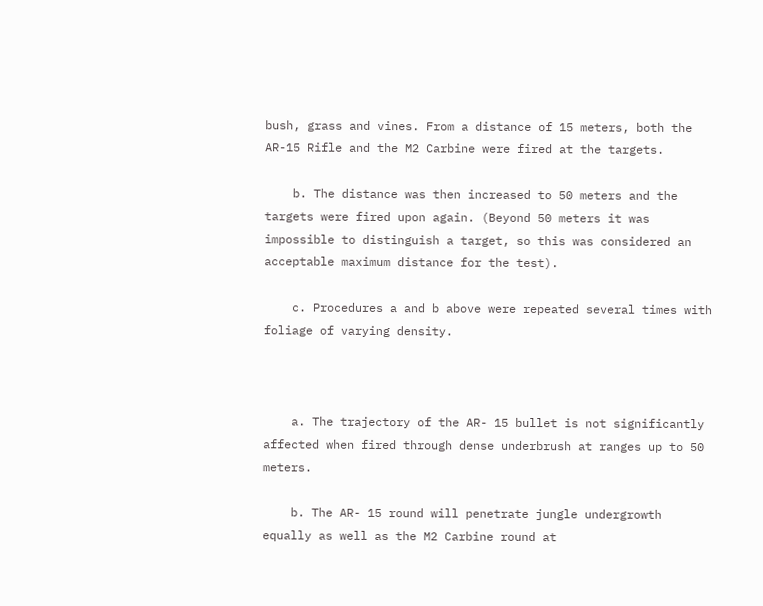bush, grass and vines. From a distance of 15 meters, both the AR-15 Rifle and the M2 Carbine were fired at the targets.

    b. The distance was then increased to 50 meters and the targets were fired upon again. (Beyond 50 meters it was impossible to distinguish a target, so this was considered an acceptable maximum distance for the test).

    c. Procedures a and b above were repeated several times with foliage of varying density.



    a. The trajectory of the AR- 15 bullet is not significantly affected when fired through dense underbrush at ranges up to 50 meters.

    b. The AR- 15 round will penetrate jungle undergrowth equally as well as the M2 Carbine round at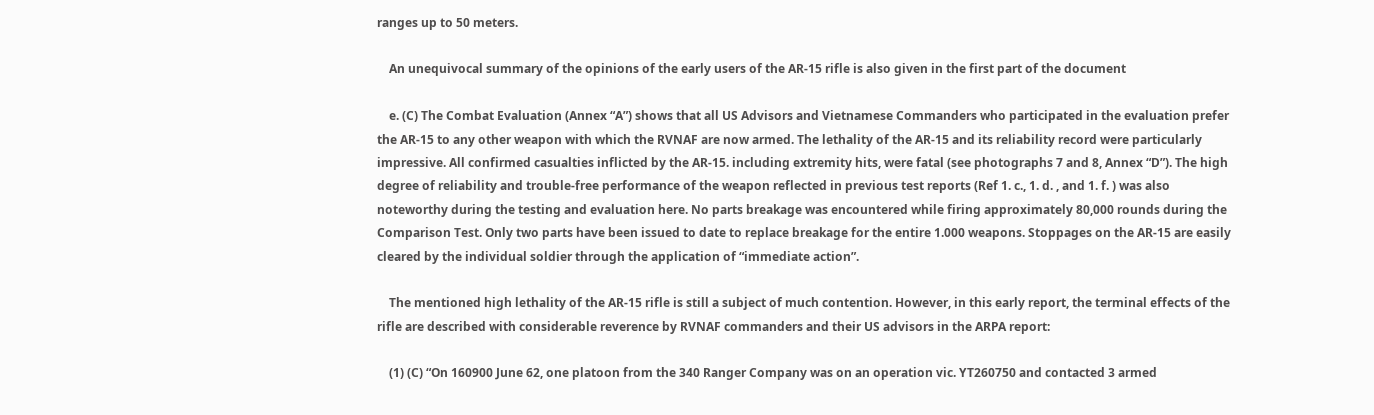ranges up to 50 meters.

    An unequivocal summary of the opinions of the early users of the AR-15 rifle is also given in the first part of the document

    e. (C) The Combat Evaluation (Annex “A”) shows that all US Advisors and Vietnamese Commanders who participated in the evaluation prefer the AR-15 to any other weapon with which the RVNAF are now armed. The lethality of the AR-15 and its reliability record were particularly impressive. All confirmed casualties inflicted by the AR-15. including extremity hits, were fatal (see photographs 7 and 8, Annex “D”). The high degree of reliability and trouble-free performance of the weapon reflected in previous test reports (Ref 1. c., 1. d. , and 1. f. ) was also noteworthy during the testing and evaluation here. No parts breakage was encountered while firing approximately 80,000 rounds during the Comparison Test. Only two parts have been issued to date to replace breakage for the entire 1.000 weapons. Stoppages on the AR-15 are easily cleared by the individual soldier through the application of “immediate action”.

    The mentioned high lethality of the AR-15 rifle is still a subject of much contention. However, in this early report, the terminal effects of the rifle are described with considerable reverence by RVNAF commanders and their US advisors in the ARPA report:

    (1) (C) “On 160900 June 62, one platoon from the 340 Ranger Company was on an operation vic. YT260750 and contacted 3 armed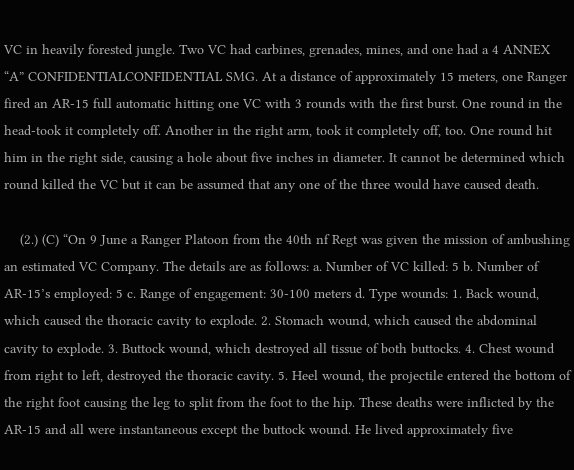VC in heavily forested jungle. Two VC had carbines, grenades, mines, and one had a 4 ANNEX “A” CONFIDENTIALCONFIDENTIAL SMG. At a distance of approximately 15 meters, one Ranger fired an AR-15 full automatic hitting one VC with 3 rounds with the first burst. One round in the head-took it completely off. Another in the right arm, took it completely off, too. One round hit him in the right side, causing a hole about five inches in diameter. It cannot be determined which round killed the VC but it can be assumed that any one of the three would have caused death.

    (2.) (C) “On 9 June a Ranger Platoon from the 40th nf Regt was given the mission of ambushing an estimated VC Company. The details are as follows: a. Number of VC killed: 5 b. Number of AR-15’s employed: 5 c. Range of engagement: 30-100 meters d. Type wounds: 1. Back wound, which caused the thoracic cavity to explode. 2. Stomach wound, which caused the abdominal cavity to explode. 3. Buttock wound, which destroyed all tissue of both buttocks. 4. Chest wound from right to left, destroyed the thoracic cavity. 5. Heel wound, the projectile entered the bottom of the right foot causing the leg to split from the foot to the hip. These deaths were inflicted by the AR-15 and all were instantaneous except the buttock wound. He lived approximately five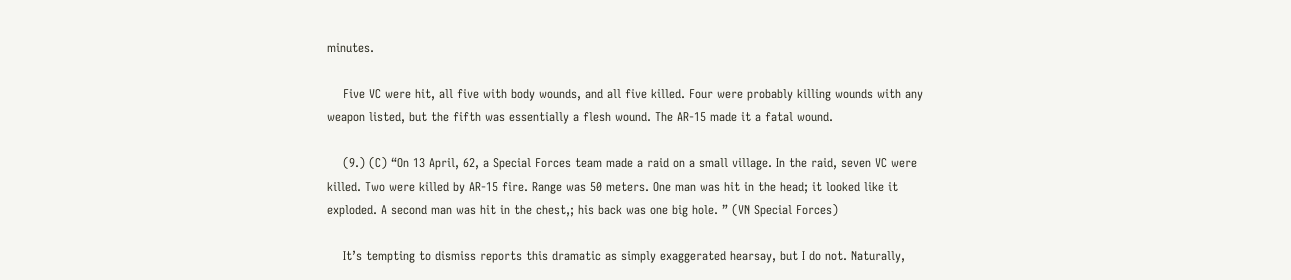minutes.

    Five VC were hit, all five with body wounds, and all five killed. Four were probably killing wounds with any weapon listed, but the fifth was essentially a flesh wound. The AR-15 made it a fatal wound.

    (9.) (C) “On 13 April, 62, a Special Forces team made a raid on a small village. In the raid, seven VC were killed. Two were killed by AR-15 fire. Range was 50 meters. One man was hit in the head; it looked like it exploded. A second man was hit in the chest,; his back was one big hole. ” (VN Special Forces)

    It’s tempting to dismiss reports this dramatic as simply exaggerated hearsay, but I do not. Naturally,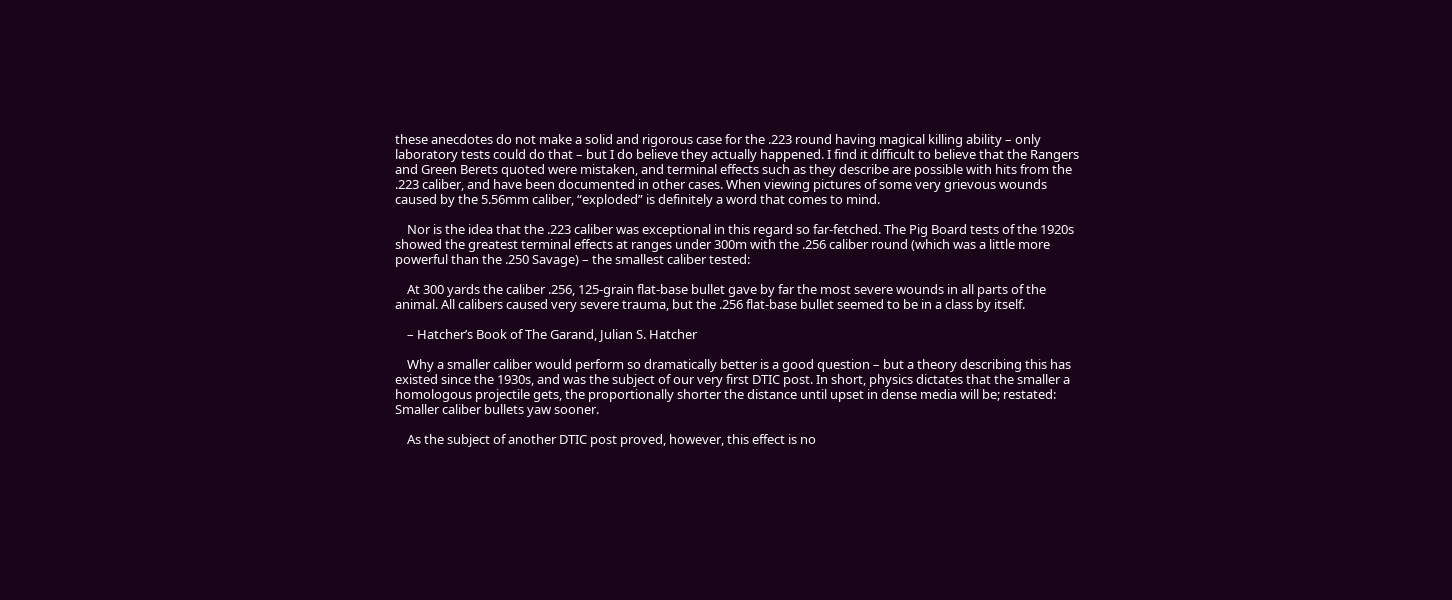these anecdotes do not make a solid and rigorous case for the .223 round having magical killing ability – only laboratory tests could do that – but I do believe they actually happened. I find it difficult to believe that the Rangers and Green Berets quoted were mistaken, and terminal effects such as they describe are possible with hits from the .223 caliber, and have been documented in other cases. When viewing pictures of some very grievous wounds caused by the 5.56mm caliber, “exploded” is definitely a word that comes to mind.

    Nor is the idea that the .223 caliber was exceptional in this regard so far-fetched. The Pig Board tests of the 1920s showed the greatest terminal effects at ranges under 300m with the .256 caliber round (which was a little more powerful than the .250 Savage) – the smallest caliber tested:

    At 300 yards the caliber .256, 125-grain flat-base bullet gave by far the most severe wounds in all parts of the animal. All calibers caused very severe trauma, but the .256 flat-base bullet seemed to be in a class by itself.

    – Hatcher’s Book of The Garand, Julian S. Hatcher

    Why a smaller caliber would perform so dramatically better is a good question – but a theory describing this has existed since the 1930s, and was the subject of our very first DTIC post. In short, physics dictates that the smaller a homologous projectile gets, the proportionally shorter the distance until upset in dense media will be; restated: Smaller caliber bullets yaw sooner.

    As the subject of another DTIC post proved, however, this effect is no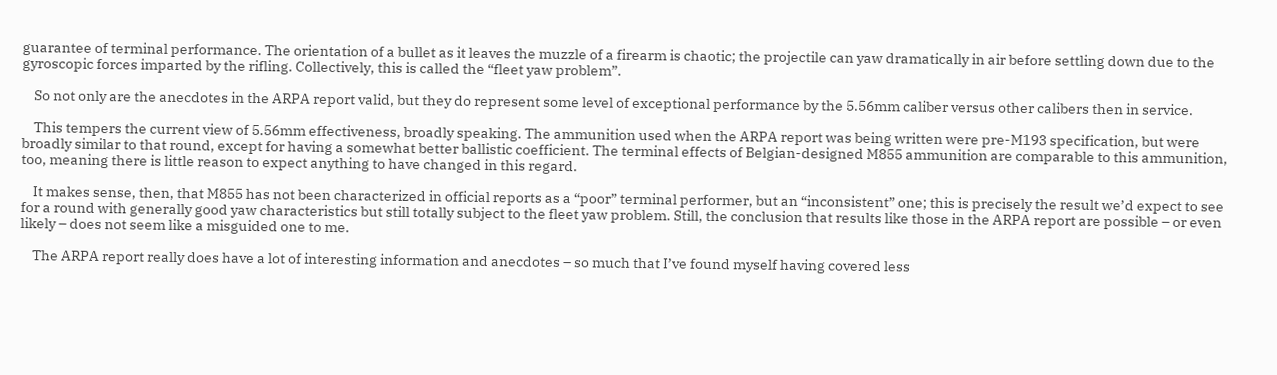guarantee of terminal performance. The orientation of a bullet as it leaves the muzzle of a firearm is chaotic; the projectile can yaw dramatically in air before settling down due to the gyroscopic forces imparted by the rifling. Collectively, this is called the “fleet yaw problem”.

    So not only are the anecdotes in the ARPA report valid, but they do represent some level of exceptional performance by the 5.56mm caliber versus other calibers then in service.

    This tempers the current view of 5.56mm effectiveness, broadly speaking. The ammunition used when the ARPA report was being written were pre-M193 specification, but were broadly similar to that round, except for having a somewhat better ballistic coefficient. The terminal effects of Belgian-designed M855 ammunition are comparable to this ammunition, too, meaning there is little reason to expect anything to have changed in this regard.

    It makes sense, then, that M855 has not been characterized in official reports as a “poor” terminal performer, but an “inconsistent” one; this is precisely the result we’d expect to see for a round with generally good yaw characteristics but still totally subject to the fleet yaw problem. Still, the conclusion that results like those in the ARPA report are possible – or even likely – does not seem like a misguided one to me.

    The ARPA report really does have a lot of interesting information and anecdotes – so much that I’ve found myself having covered less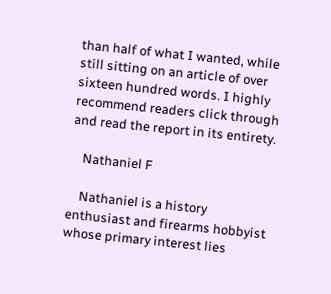than half of what I wanted, while still sitting on an article of over sixteen hundred words. I highly recommend readers click through and read the report in its entirety.

    Nathaniel F

    Nathaniel is a history enthusiast and firearms hobbyist whose primary interest lies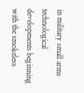in military small arms technological developments beginning with the smokeless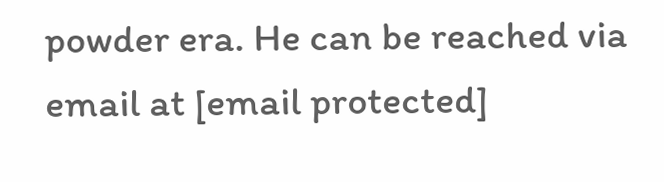powder era. He can be reached via email at [email protected]